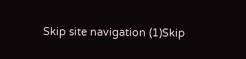Skip site navigation (1)Skip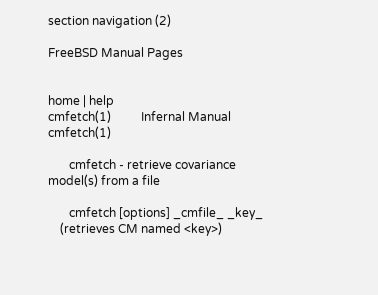section navigation (2)

FreeBSD Manual Pages


home | help
cmfetch(1)          Infernal Manual             cmfetch(1)

       cmfetch - retrieve covariance model(s) from a file

       cmfetch [options] _cmfile_ _key_
    (retrieves CM named <key>)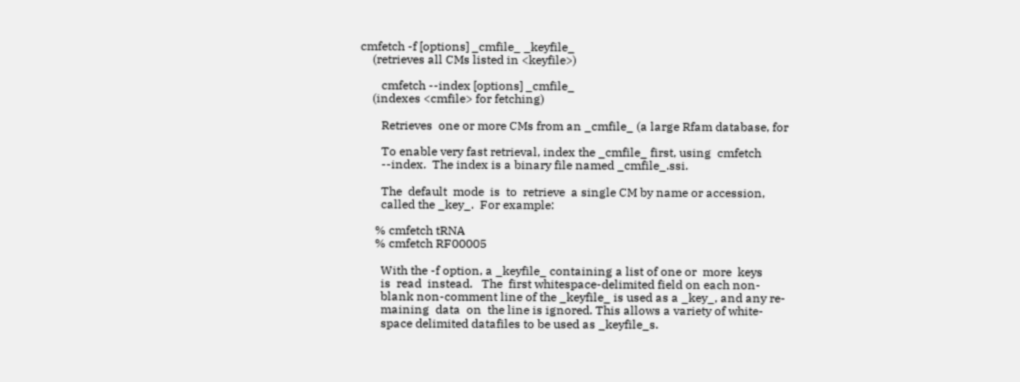cmfetch -f [options] _cmfile_ _keyfile_
    (retrieves all CMs listed in <keyfile>)

       cmfetch --index [options] _cmfile_
    (indexes <cmfile> for fetching)

       Retrieves  one or more CMs from an _cmfile_ (a large Rfam database, for

       To enable very fast retrieval, index the _cmfile_ first, using  cmfetch
       --index.  The index is a binary file named _cmfile_.ssi.

       The  default  mode  is  to  retrieve  a single CM by name or accession,
       called the _key_.  For example:

     % cmfetch tRNA
     % cmfetch RF00005

       With the -f option, a _keyfile_ containing a list of one or  more  keys
       is  read  instead.   The  first whitespace-delimited field on each non-
       blank non-comment line of the _keyfile_ is used as a _key_, and any re-
       maining  data  on  the line is ignored. This allows a variety of white-
       space delimited datafiles to be used as _keyfile_s.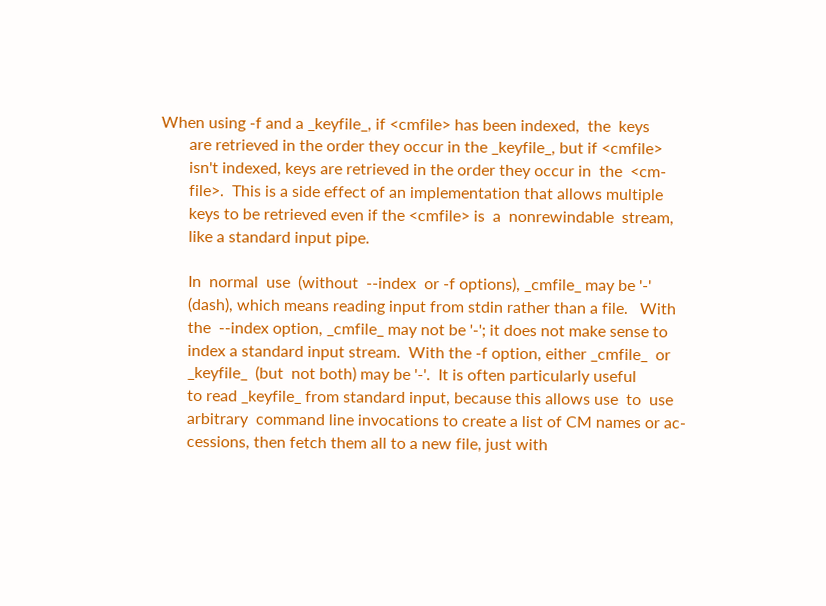When using -f and a _keyfile_, if <cmfile> has been indexed,  the  keys
       are retrieved in the order they occur in the _keyfile_, but if <cmfile>
       isn't indexed, keys are retrieved in the order they occur in  the  <cm-
       file>.  This is a side effect of an implementation that allows multiple
       keys to be retrieved even if the <cmfile> is  a  nonrewindable  stream,
       like a standard input pipe.

       In  normal  use  (without  --index  or -f options), _cmfile_ may be '-'
       (dash), which means reading input from stdin rather than a file.   With
       the  --index option, _cmfile_ may not be '-'; it does not make sense to
       index a standard input stream.  With the -f option, either _cmfile_  or
       _keyfile_  (but  not both) may be '-'.  It is often particularly useful
       to read _keyfile_ from standard input, because this allows use  to  use
       arbitrary  command line invocations to create a list of CM names or ac-
       cessions, then fetch them all to a new file, just with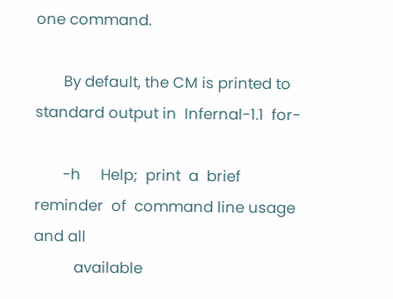one command.

       By default, the CM is printed to standard output in  Infernal-1.1  for-

       -h     Help;  print  a  brief  reminder  of  command line usage and all
          available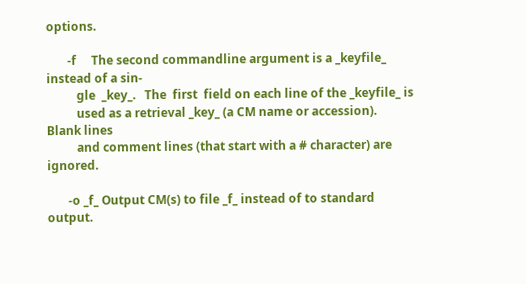options.

       -f     The second commandline argument is a _keyfile_ instead of a sin-
          gle  _key_.   The  first  field on each line of the _keyfile_ is
          used as a retrieval _key_ (a CM name or accession).  Blank lines
          and comment lines (that start with a # character) are ignored.

       -o _f_ Output CM(s) to file _f_ instead of to standard output.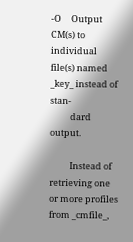-O     Output  CM(s) to individual file(s) named _key_ instead of stan-
          dard output.

          Instead of retrieving one or more profiles from _cmfile_,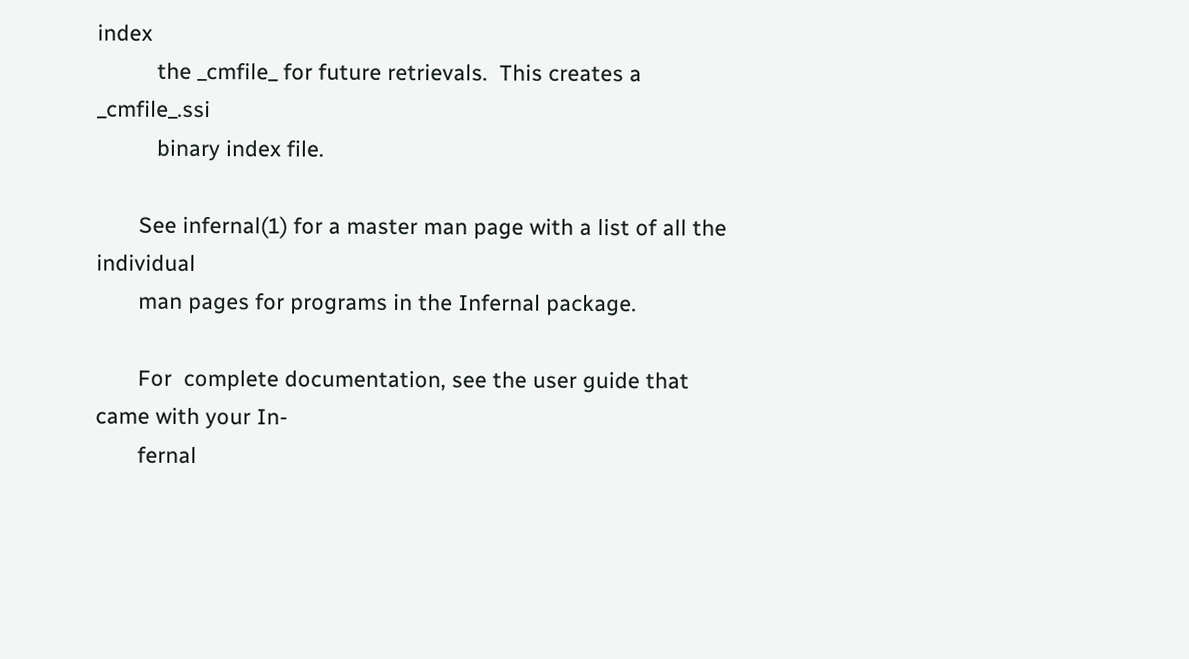index
          the _cmfile_ for future retrievals.  This creates a _cmfile_.ssi
          binary index file.

       See infernal(1) for a master man page with a list of all the individual
       man pages for programs in the Infernal package.

       For  complete documentation, see the user guide that came with your In-
       fernal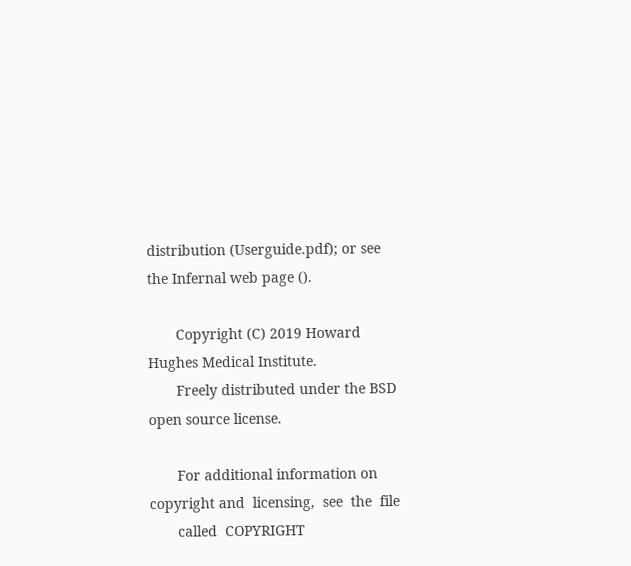distribution (Userguide.pdf); or see the Infernal web page ().

       Copyright (C) 2019 Howard Hughes Medical Institute.
       Freely distributed under the BSD open source license.

       For additional information on copyright and  licensing,  see  the  file
       called  COPYRIGHT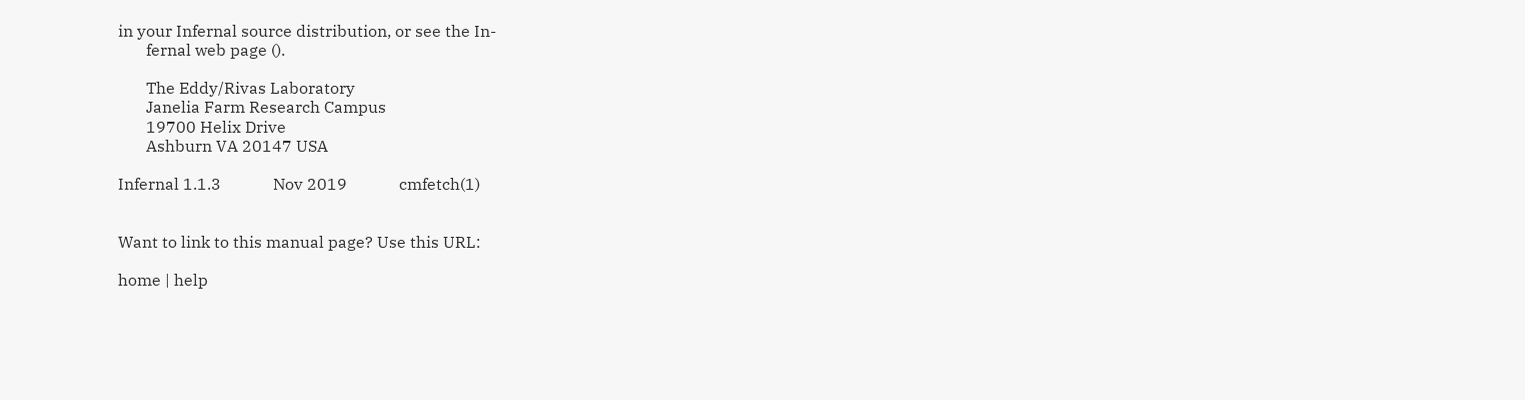in your Infernal source distribution, or see the In-
       fernal web page ().

       The Eddy/Rivas Laboratory
       Janelia Farm Research Campus
       19700 Helix Drive
       Ashburn VA 20147 USA

Infernal 1.1.3             Nov 2019             cmfetch(1)


Want to link to this manual page? Use this URL:

home | help